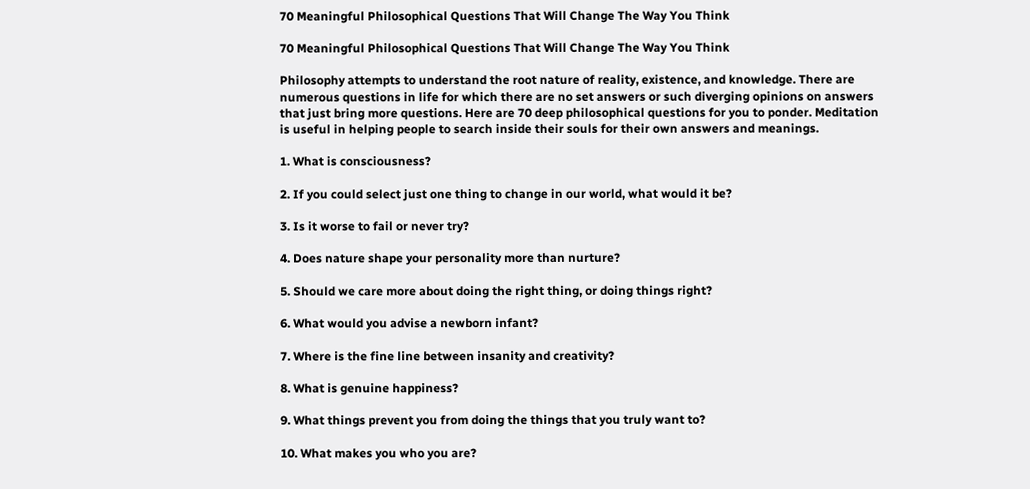70 Meaningful Philosophical Questions That Will Change The Way You Think

70 Meaningful Philosophical Questions That Will Change The Way You Think

Philosophy attempts to understand the root nature of reality, existence, and knowledge. There are numerous questions in life for which there are no set answers or such diverging opinions on answers that just bring more questions. Here are 70 deep philosophical questions for you to ponder. Meditation is useful in helping people to search inside their souls for their own answers and meanings.

1. What is consciousness?

2. If you could select just one thing to change in our world, what would it be?

3. Is it worse to fail or never try?

4. Does nature shape your personality more than nurture?

5. Should we care more about doing the right thing, or doing things right?

6. What would you advise a newborn infant?

7. Where is the fine line between insanity and creativity?

8. What is genuine happiness?

9. What things prevent you from doing the things that you truly want to?

10. What makes you who you are?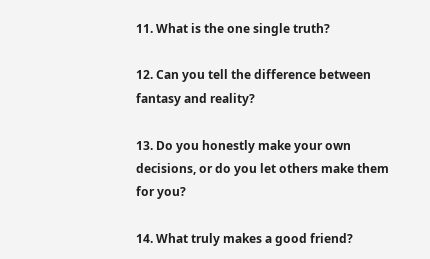11. What is the one single truth?

12. Can you tell the difference between fantasy and reality?

13. Do you honestly make your own decisions, or do you let others make them for you?

14. What truly makes a good friend?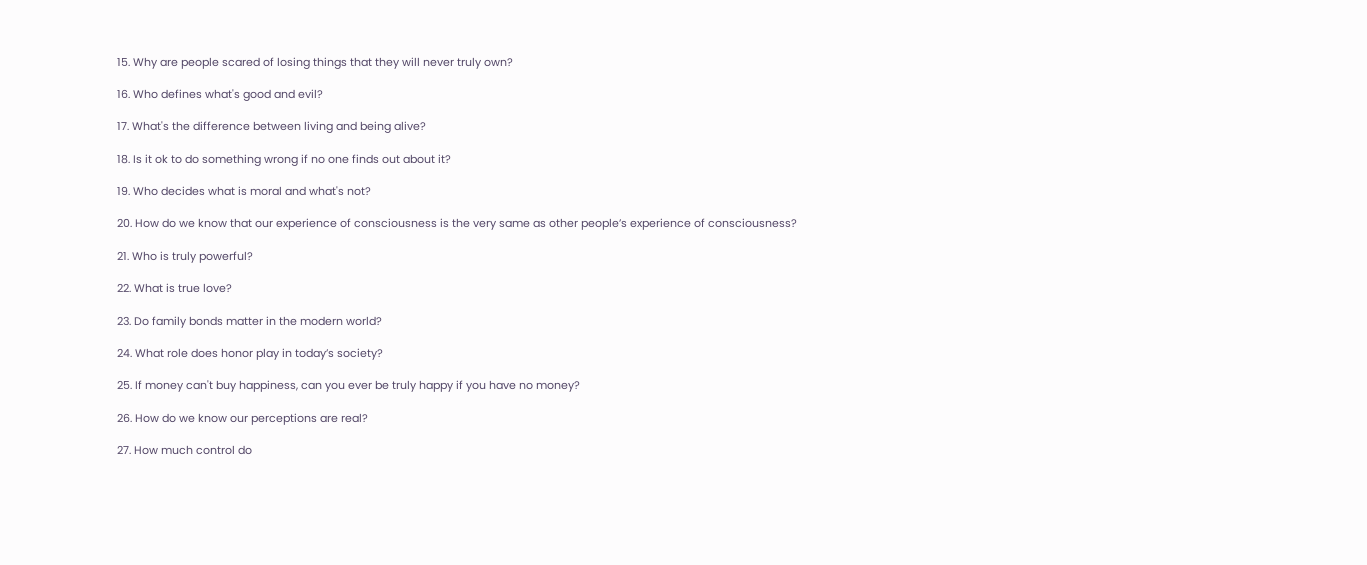15. Why are people scared of losing things that they will never truly own?

16. Who defines what's good and evil?

17. What's the difference between living and being alive?

18. Is it ok to do something wrong if no one finds out about it?

19. Who decides what is moral and what's not?

20. How do we know that our experience of consciousness is the very same as other people’s experience of consciousness?

21. Who is truly powerful?

22. What is true love?

23. Do family bonds matter in the modern world?

24. What role does honor play in today’s society?

25. If money can't buy happiness, can you ever be truly happy if you have no money?

26. How do we know our perceptions are real?

27. How much control do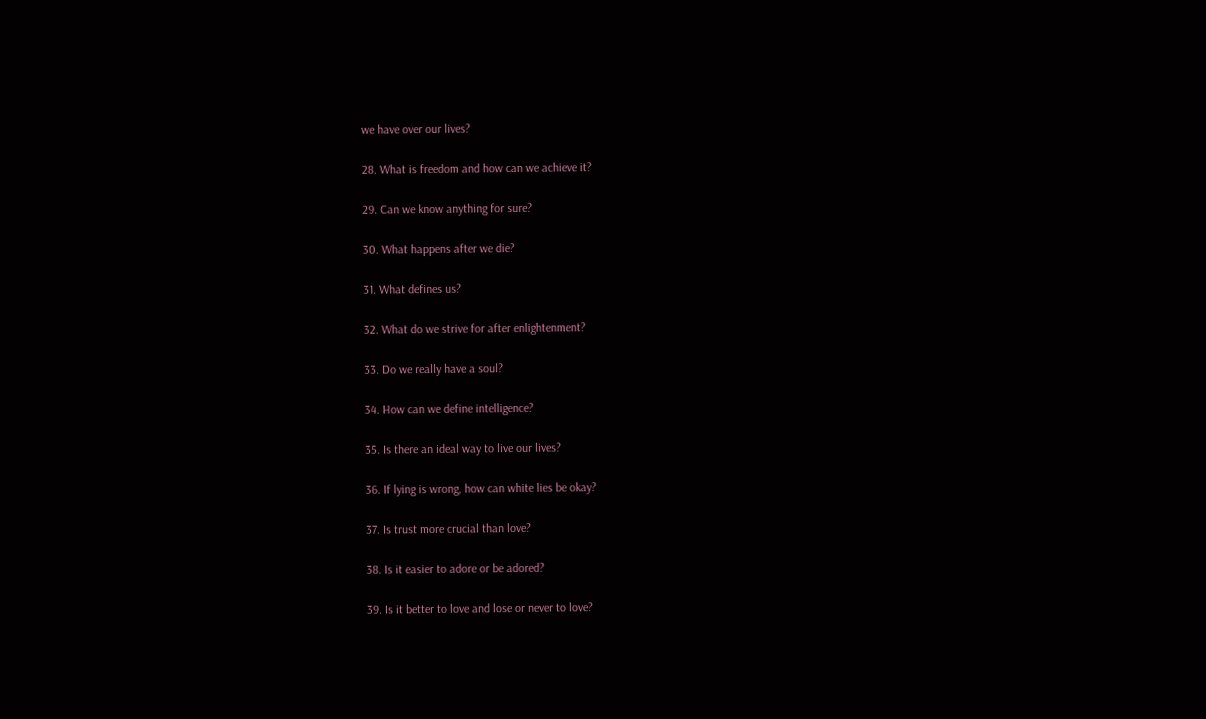we have over our lives?

28. What is freedom and how can we achieve it?

29. Can we know anything for sure?

30. What happens after we die?

31. What defines us?

32. What do we strive for after enlightenment?

33. Do we really have a soul?

34. How can we define intelligence?

35. Is there an ideal way to live our lives?

36. If lying is wrong, how can white lies be okay?

37. Is trust more crucial than love?

38. Is it easier to adore or be adored?

39. Is it better to love and lose or never to love?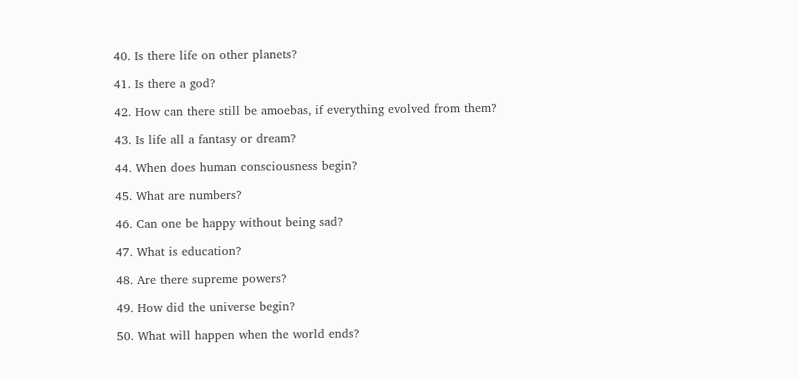40. Is there life on other planets?

41. Is there a god?

42. How can there still be amoebas, if everything evolved from them?

43. Is life all a fantasy or dream?

44. When does human consciousness begin?

45. What are numbers?

46. Can one be happy without being sad?

47. What is education?

48. Are there supreme powers?

49. How did the universe begin?

50. What will happen when the world ends?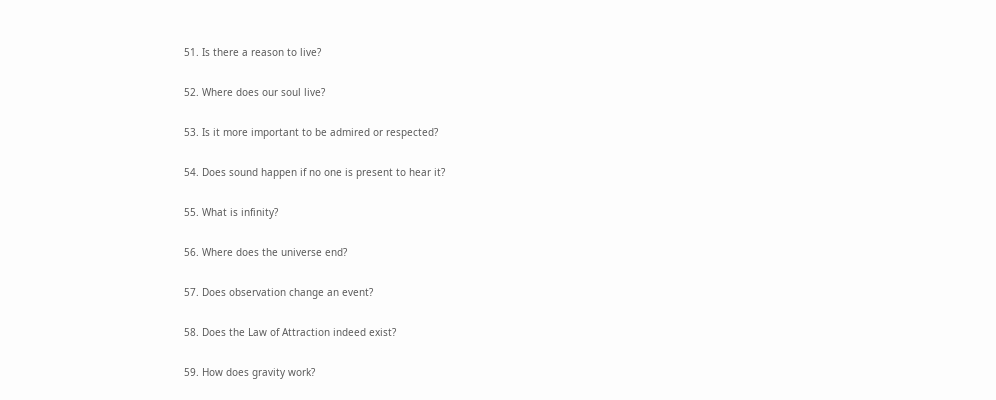51. Is there a reason to live?

52. Where does our soul live?

53. Is it more important to be admired or respected?

54. Does sound happen if no one is present to hear it?

55. What is infinity?

56. Where does the universe end?

57. Does observation change an event?

58. Does the Law of Attraction indeed exist?

59. How does gravity work?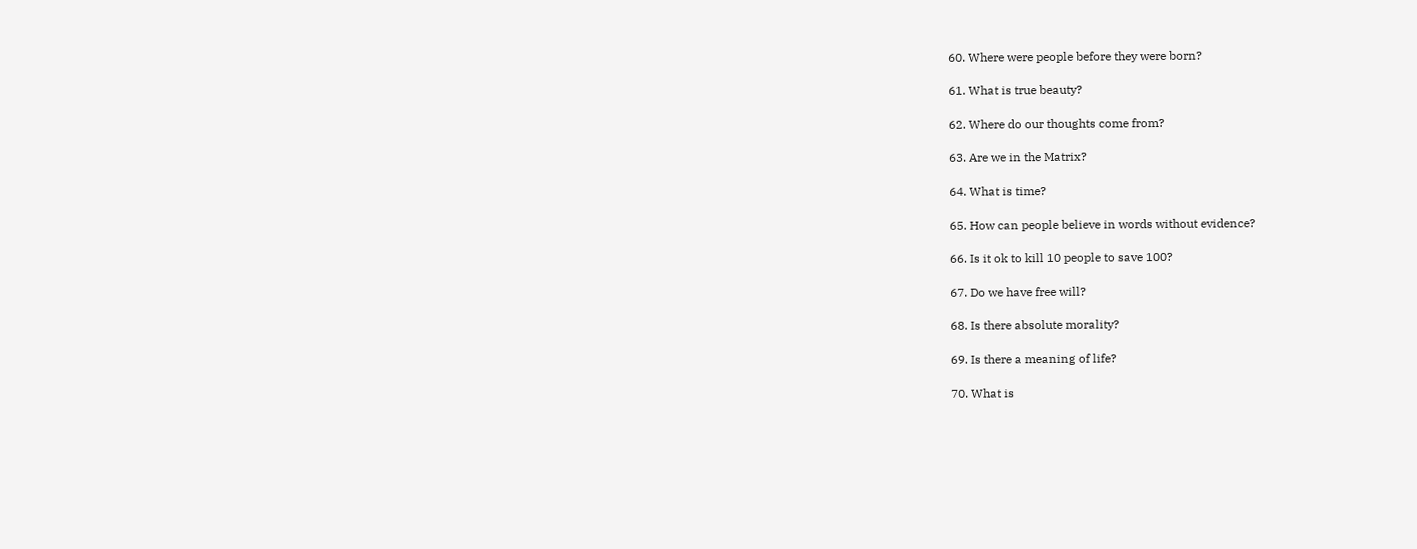60. Where were people before they were born?

61. What is true beauty?

62. Where do our thoughts come from?

63. Are we in the Matrix?

64. What is time?

65. How can people believe in words without evidence?

66. Is it ok to kill 10 people to save 100?

67. Do we have free will?

68. Is there absolute morality?

69. Is there a meaning of life?

70. What is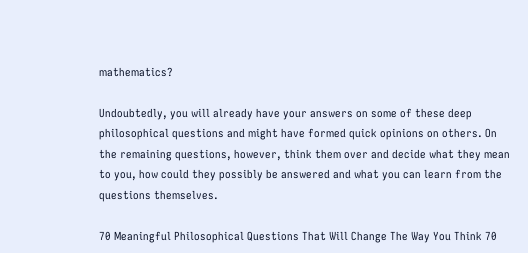mathematics?

Undoubtedly, you will already have your answers on some of these deep philosophical questions and might have formed quick opinions on others. On the remaining questions, however, think them over and decide what they mean to you, how could they possibly be answered and what you can learn from the questions themselves.

70 Meaningful Philosophical Questions That Will Change The Way You Think 70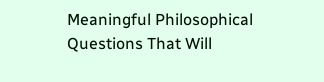Meaningful Philosophical Questions That Will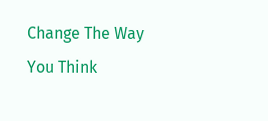Change The Way You Think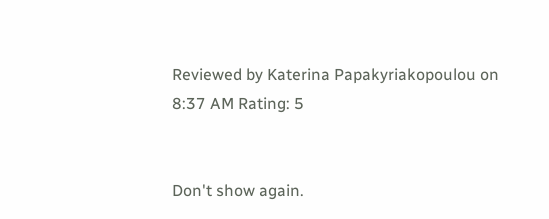Reviewed by Katerina Papakyriakopoulou on 8:37 AM Rating: 5


Don't show again.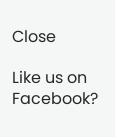Close

Like us on Facebook?